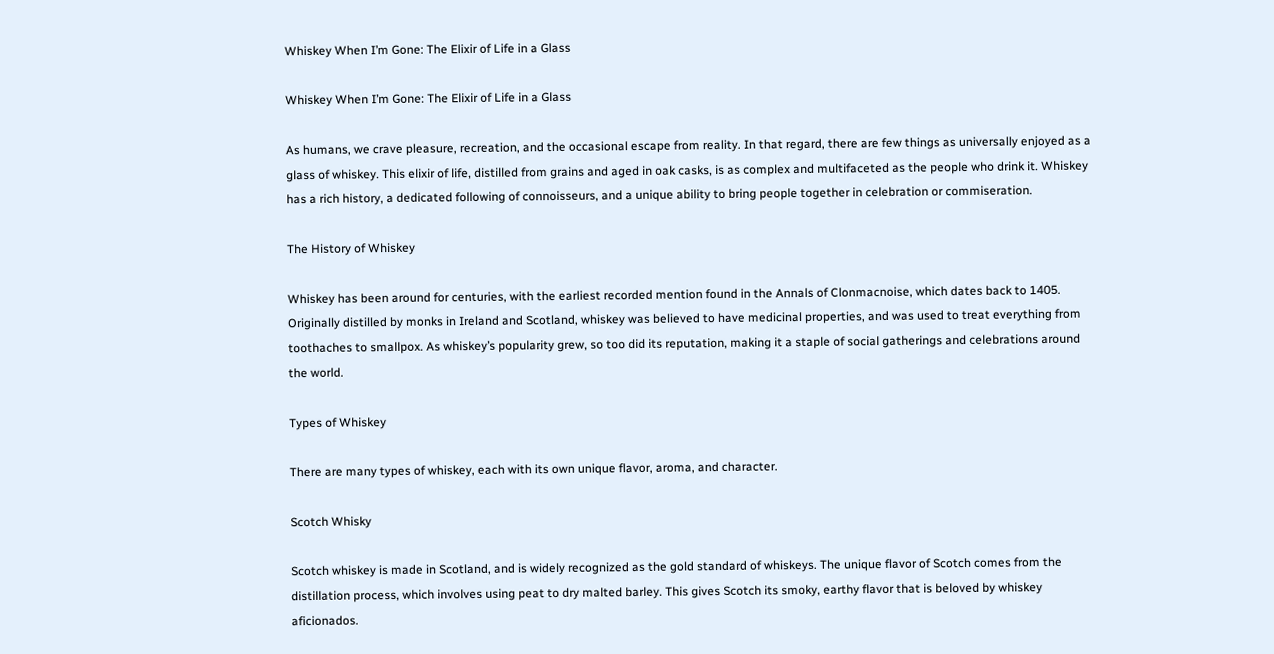Whiskey When I’m Gone: The Elixir of Life in a Glass

Whiskey When I’m Gone: The Elixir of Life in a Glass

As humans, we crave pleasure, recreation, and the occasional escape from reality. In that regard, there are few things as universally enjoyed as a glass of whiskey. This elixir of life, distilled from grains and aged in oak casks, is as complex and multifaceted as the people who drink it. Whiskey has a rich history, a dedicated following of connoisseurs, and a unique ability to bring people together in celebration or commiseration.

The History of Whiskey

Whiskey has been around for centuries, with the earliest recorded mention found in the Annals of Clonmacnoise, which dates back to 1405. Originally distilled by monks in Ireland and Scotland, whiskey was believed to have medicinal properties, and was used to treat everything from toothaches to smallpox. As whiskey’s popularity grew, so too did its reputation, making it a staple of social gatherings and celebrations around the world.

Types of Whiskey

There are many types of whiskey, each with its own unique flavor, aroma, and character.

Scotch Whisky

Scotch whiskey is made in Scotland, and is widely recognized as the gold standard of whiskeys. The unique flavor of Scotch comes from the distillation process, which involves using peat to dry malted barley. This gives Scotch its smoky, earthy flavor that is beloved by whiskey aficionados.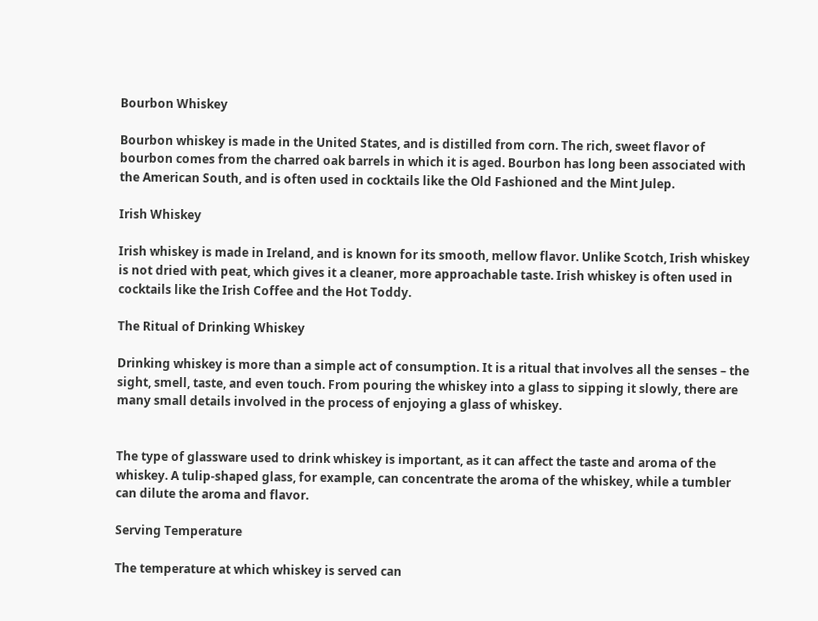Bourbon Whiskey

Bourbon whiskey is made in the United States, and is distilled from corn. The rich, sweet flavor of bourbon comes from the charred oak barrels in which it is aged. Bourbon has long been associated with the American South, and is often used in cocktails like the Old Fashioned and the Mint Julep.

Irish Whiskey

Irish whiskey is made in Ireland, and is known for its smooth, mellow flavor. Unlike Scotch, Irish whiskey is not dried with peat, which gives it a cleaner, more approachable taste. Irish whiskey is often used in cocktails like the Irish Coffee and the Hot Toddy.

The Ritual of Drinking Whiskey

Drinking whiskey is more than a simple act of consumption. It is a ritual that involves all the senses – the sight, smell, taste, and even touch. From pouring the whiskey into a glass to sipping it slowly, there are many small details involved in the process of enjoying a glass of whiskey.


The type of glassware used to drink whiskey is important, as it can affect the taste and aroma of the whiskey. A tulip-shaped glass, for example, can concentrate the aroma of the whiskey, while a tumbler can dilute the aroma and flavor.

Serving Temperature

The temperature at which whiskey is served can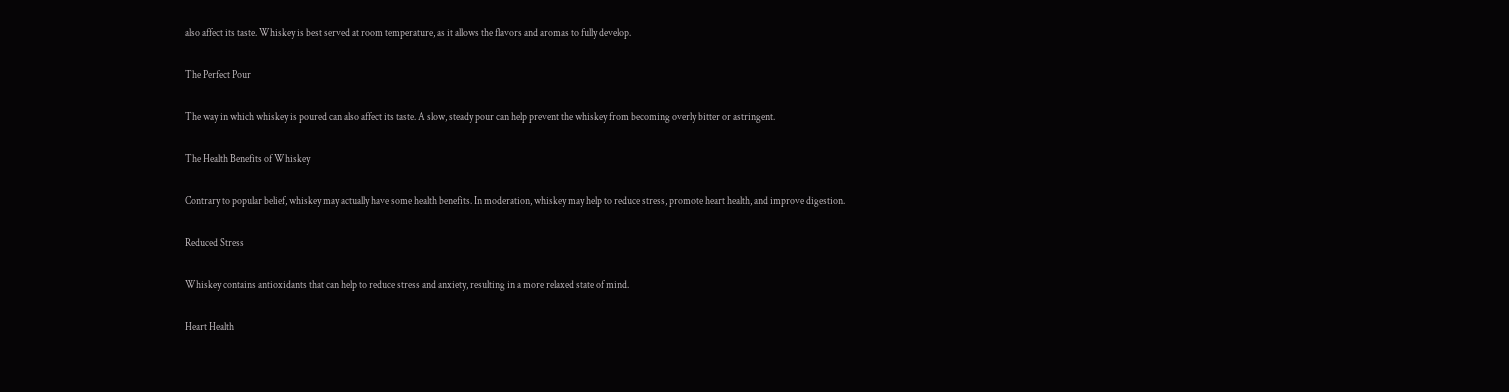also affect its taste. Whiskey is best served at room temperature, as it allows the flavors and aromas to fully develop.

The Perfect Pour

The way in which whiskey is poured can also affect its taste. A slow, steady pour can help prevent the whiskey from becoming overly bitter or astringent.

The Health Benefits of Whiskey

Contrary to popular belief, whiskey may actually have some health benefits. In moderation, whiskey may help to reduce stress, promote heart health, and improve digestion.

Reduced Stress

Whiskey contains antioxidants that can help to reduce stress and anxiety, resulting in a more relaxed state of mind.

Heart Health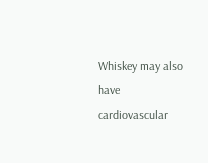Whiskey may also have cardiovascular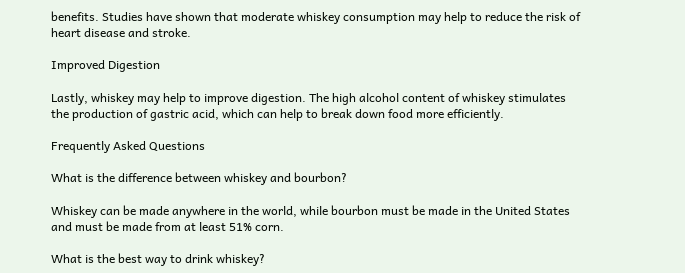benefits. Studies have shown that moderate whiskey consumption may help to reduce the risk of heart disease and stroke.

Improved Digestion

Lastly, whiskey may help to improve digestion. The high alcohol content of whiskey stimulates the production of gastric acid, which can help to break down food more efficiently.

Frequently Asked Questions

What is the difference between whiskey and bourbon?

Whiskey can be made anywhere in the world, while bourbon must be made in the United States and must be made from at least 51% corn.

What is the best way to drink whiskey?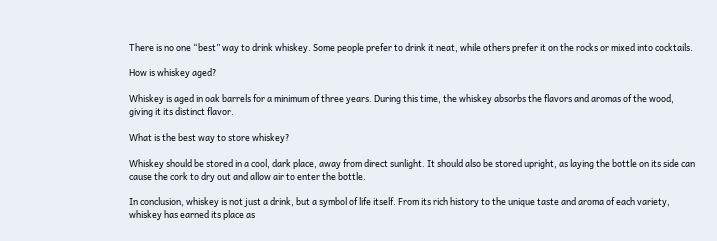There is no one “best” way to drink whiskey. Some people prefer to drink it neat, while others prefer it on the rocks or mixed into cocktails.

How is whiskey aged?

Whiskey is aged in oak barrels for a minimum of three years. During this time, the whiskey absorbs the flavors and aromas of the wood, giving it its distinct flavor.

What is the best way to store whiskey?

Whiskey should be stored in a cool, dark place, away from direct sunlight. It should also be stored upright, as laying the bottle on its side can cause the cork to dry out and allow air to enter the bottle.

In conclusion, whiskey is not just a drink, but a symbol of life itself. From its rich history to the unique taste and aroma of each variety, whiskey has earned its place as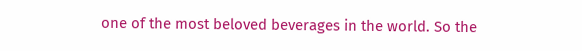one of the most beloved beverages in the world. So the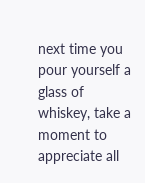next time you pour yourself a glass of whiskey, take a moment to appreciate all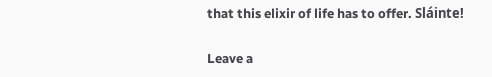that this elixir of life has to offer. Sláinte!

Leave a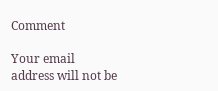Comment

Your email address will not be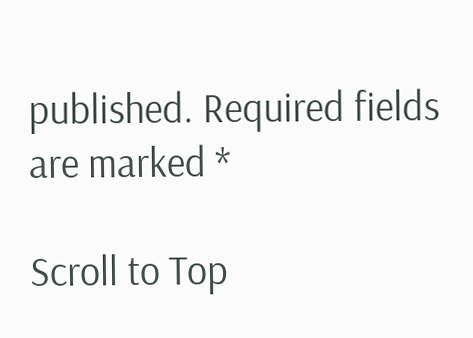published. Required fields are marked *

Scroll to Top